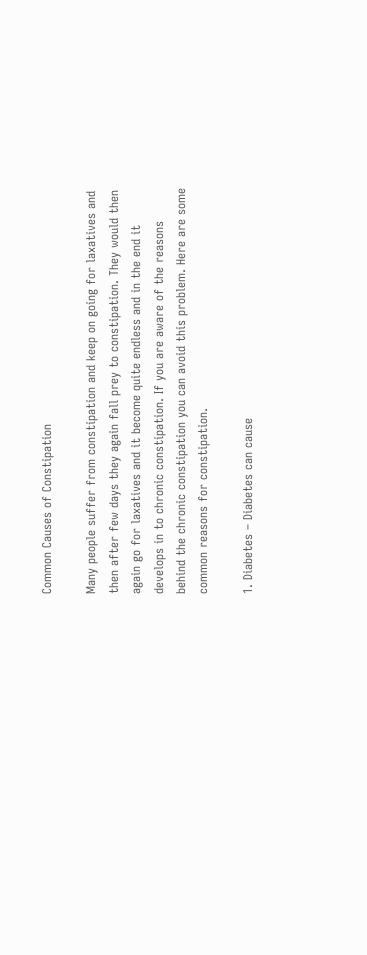Common Causes of Constipation

Many people suffer from constipation and keep on going for laxatives and then after few days they again fall prey to constipation. They would then again go for laxatives and it become quite endless and in the end it develops in to chronic constipation. If you are aware of the reasons behind the chronic constipation you can avoid this problem. Here are some common reasons for constipation.

1. Diabetes – Diabetes can cause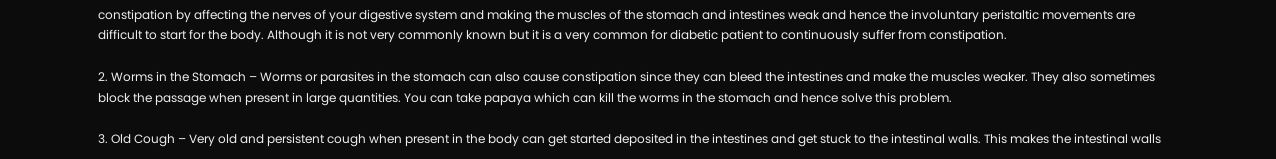constipation by affecting the nerves of your digestive system and making the muscles of the stomach and intestines weak and hence the involuntary peristaltic movements are difficult to start for the body. Although it is not very commonly known but it is a very common for diabetic patient to continuously suffer from constipation.

2. Worms in the Stomach – Worms or parasites in the stomach can also cause constipation since they can bleed the intestines and make the muscles weaker. They also sometimes block the passage when present in large quantities. You can take papaya which can kill the worms in the stomach and hence solve this problem.

3. Old Cough – Very old and persistent cough when present in the body can get started deposited in the intestines and get stuck to the intestinal walls. This makes the intestinal walls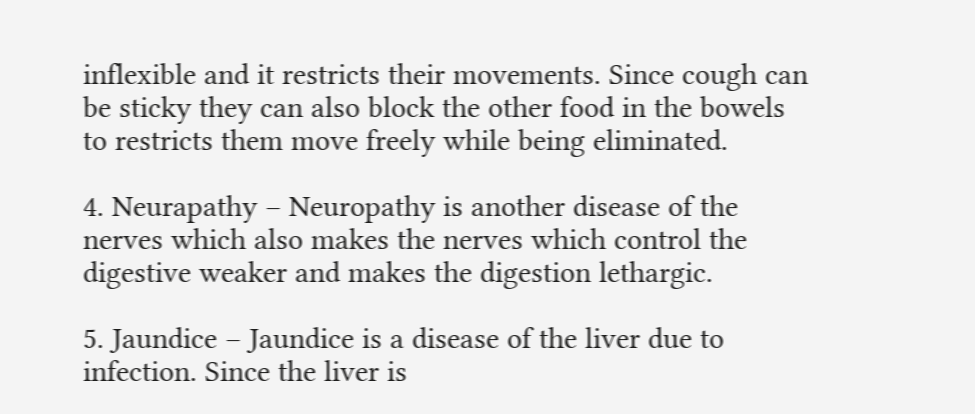inflexible and it restricts their movements. Since cough can be sticky they can also block the other food in the bowels to restricts them move freely while being eliminated.

4. Neurapathy – Neuropathy is another disease of the nerves which also makes the nerves which control the digestive weaker and makes the digestion lethargic.

5. Jaundice – Jaundice is a disease of the liver due to infection. Since the liver is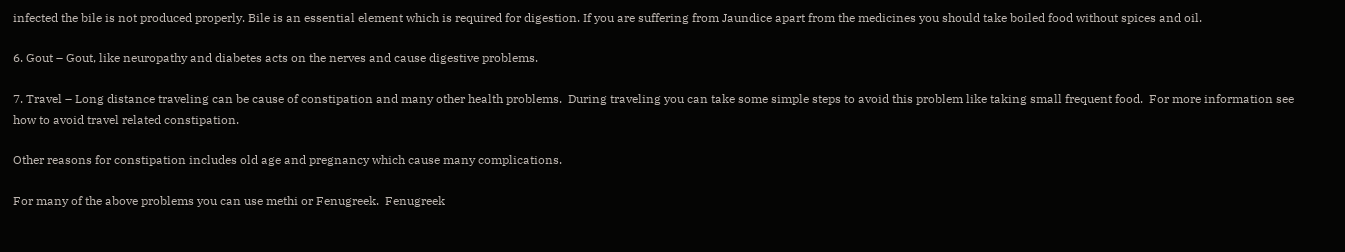infected the bile is not produced properly. Bile is an essential element which is required for digestion. If you are suffering from Jaundice apart from the medicines you should take boiled food without spices and oil.

6. Gout – Gout, like neuropathy and diabetes acts on the nerves and cause digestive problems.

7. Travel – Long distance traveling can be cause of constipation and many other health problems.  During traveling you can take some simple steps to avoid this problem like taking small frequent food.  For more information see how to avoid travel related constipation.

Other reasons for constipation includes old age and pregnancy which cause many complications.

For many of the above problems you can use methi or Fenugreek.  Fenugreek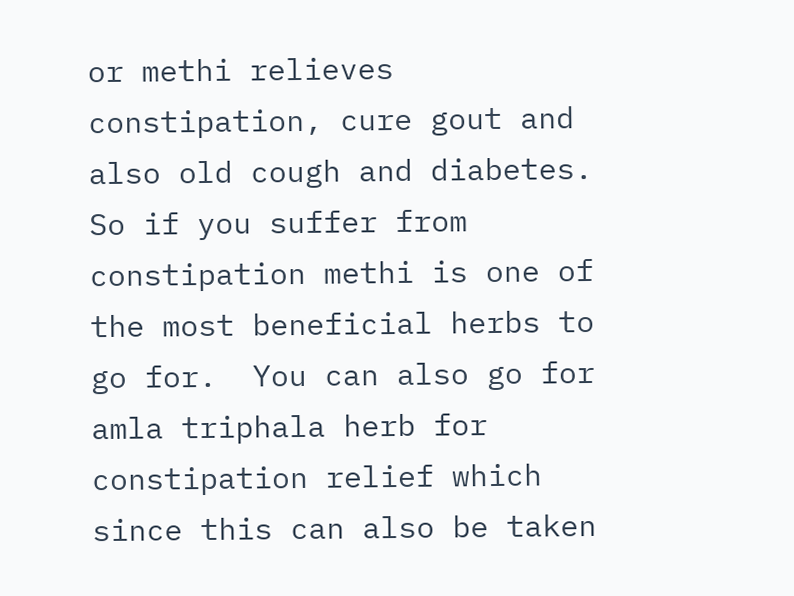or methi relieves constipation, cure gout and also old cough and diabetes.  So if you suffer from constipation methi is one of the most beneficial herbs to go for.  You can also go for amla triphala herb for constipation relief which  since this can also be taken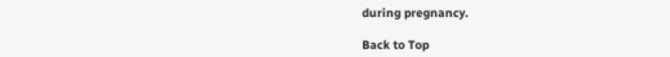during pregnancy.

Back to Top